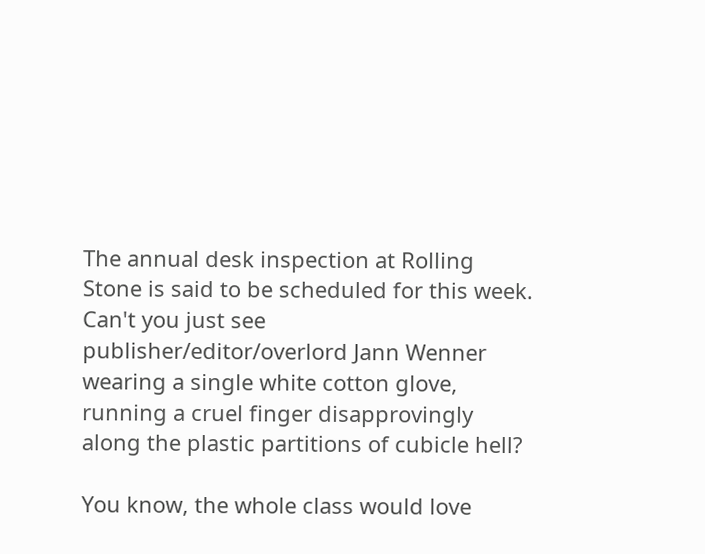The annual desk inspection at Rolling Stone is said to be scheduled for this week. Can't you just see publisher/editor/overlord Jann Wenner wearing a single white cotton glove, running a cruel finger disapprovingly along the plastic partitions of cubicle hell?

You know, the whole class would love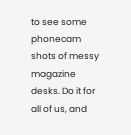to see some phonecam shots of messy magazine desks. Do it for all of us, and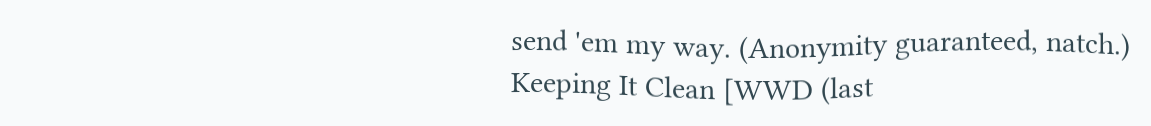send 'em my way. (Anonymity guaranteed, natch.)
Keeping It Clean [WWD (last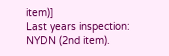item)]
Last years inspection: NYDN (2nd item).